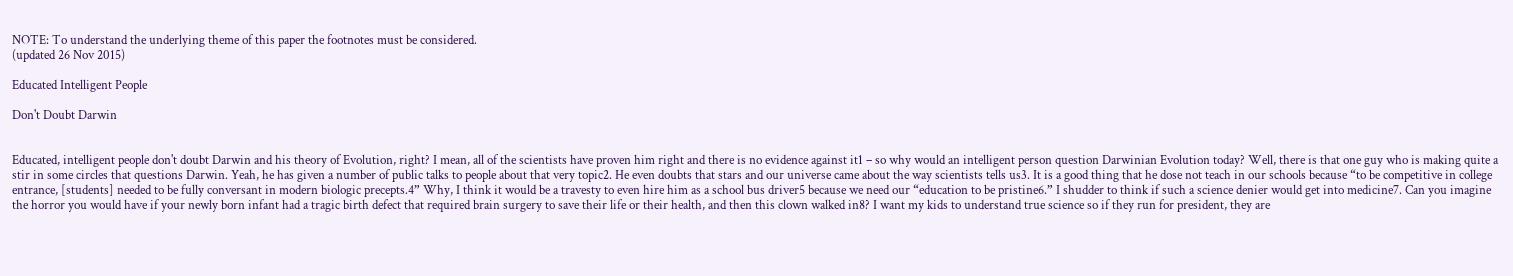NOTE: To understand the underlying theme of this paper the footnotes must be considered.
(updated 26 Nov 2015)

Educated Intelligent People

Don't Doubt Darwin


Educated, intelligent people don't doubt Darwin and his theory of Evolution, right? I mean, all of the scientists have proven him right and there is no evidence against it1 – so why would an intelligent person question Darwinian Evolution today? Well, there is that one guy who is making quite a stir in some circles that questions Darwin. Yeah, he has given a number of public talks to people about that very topic2. He even doubts that stars and our universe came about the way scientists tells us3. It is a good thing that he dose not teach in our schools because “to be competitive in college entrance, [students] needed to be fully conversant in modern biologic precepts.4” Why, I think it would be a travesty to even hire him as a school bus driver5 because we need our “education to be pristine6.” I shudder to think if such a science denier would get into medicine7. Can you imagine the horror you would have if your newly born infant had a tragic birth defect that required brain surgery to save their life or their health, and then this clown walked in8? I want my kids to understand true science so if they run for president, they are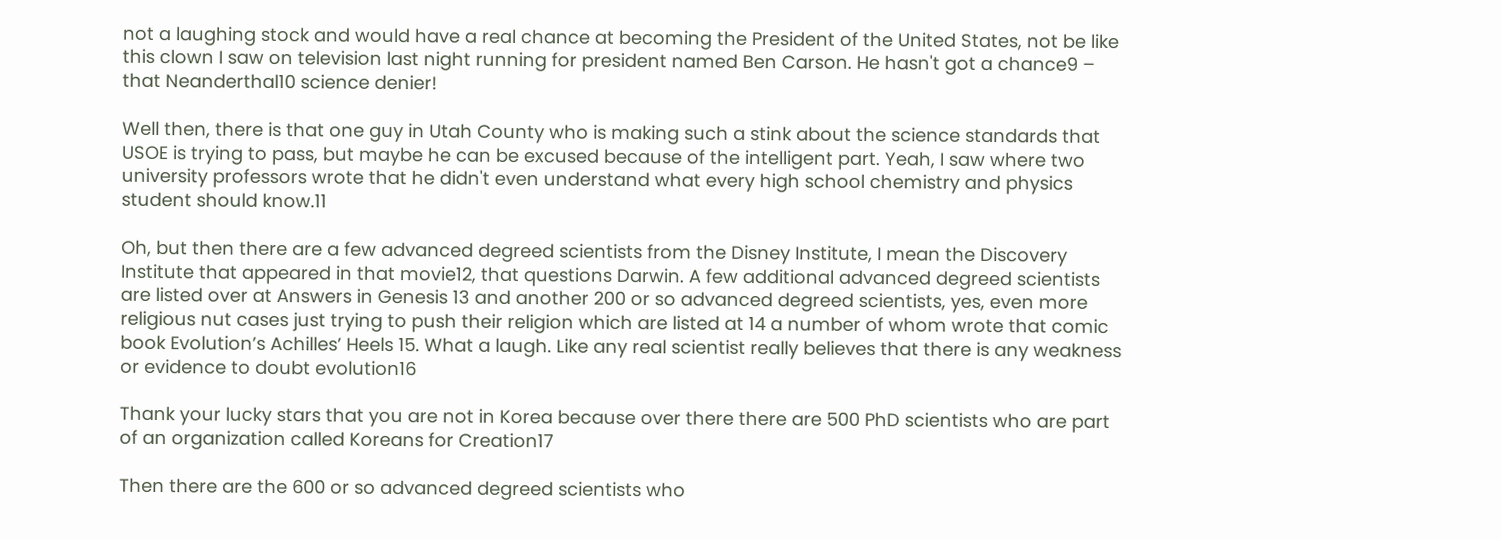not a laughing stock and would have a real chance at becoming the President of the United States, not be like this clown I saw on television last night running for president named Ben Carson. He hasn't got a chance9 – that Neanderthal10 science denier!

Well then, there is that one guy in Utah County who is making such a stink about the science standards that USOE is trying to pass, but maybe he can be excused because of the intelligent part. Yeah, I saw where two university professors wrote that he didn't even understand what every high school chemistry and physics student should know.11

Oh, but then there are a few advanced degreed scientists from the Disney Institute, I mean the Discovery Institute that appeared in that movie12, that questions Darwin. A few additional advanced degreed scientists are listed over at Answers in Genesis 13 and another 200 or so advanced degreed scientists, yes, even more religious nut cases just trying to push their religion which are listed at 14 a number of whom wrote that comic book Evolution’s Achilles’ Heels 15. What a laugh. Like any real scientist really believes that there is any weakness or evidence to doubt evolution16

Thank your lucky stars that you are not in Korea because over there there are 500 PhD scientists who are part of an organization called Koreans for Creation17

Then there are the 600 or so advanced degreed scientists who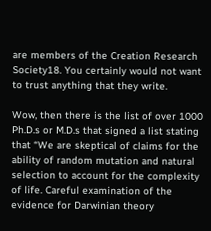are members of the Creation Research Society18. You certainly would not want to trust anything that they write.

Wow, then there is the list of over 1000 Ph.D.s or M.D.s that signed a list stating that “We are skeptical of claims for the ability of random mutation and natural selection to account for the complexity of life. Careful examination of the evidence for Darwinian theory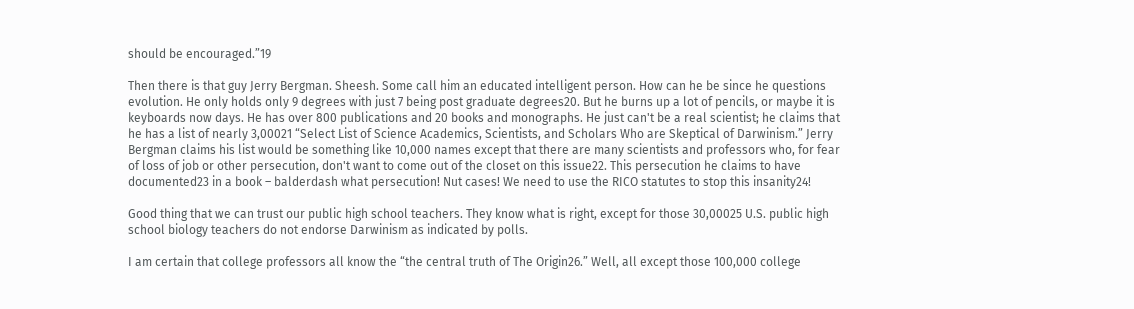should be encouraged.”19

Then there is that guy Jerry Bergman. Sheesh. Some call him an educated intelligent person. How can he be since he questions evolution. He only holds only 9 degrees with just 7 being post graduate degrees20. But he burns up a lot of pencils, or maybe it is keyboards now days. He has over 800 publications and 20 books and monographs. He just can't be a real scientist; he claims that he has a list of nearly 3,00021 “Select List of Science Academics, Scientists, and Scholars Who are Skeptical of Darwinism.” Jerry Bergman claims his list would be something like 10,000 names except that there are many scientists and professors who, for fear of loss of job or other persecution, don't want to come out of the closet on this issue22. This persecution he claims to have documented23 in a book – balderdash what persecution! Nut cases! We need to use the RICO statutes to stop this insanity24!

Good thing that we can trust our public high school teachers. They know what is right, except for those 30,00025 U.S. public high school biology teachers do not endorse Darwinism as indicated by polls.

I am certain that college professors all know the “the central truth of The Origin26.” Well, all except those 100,000 college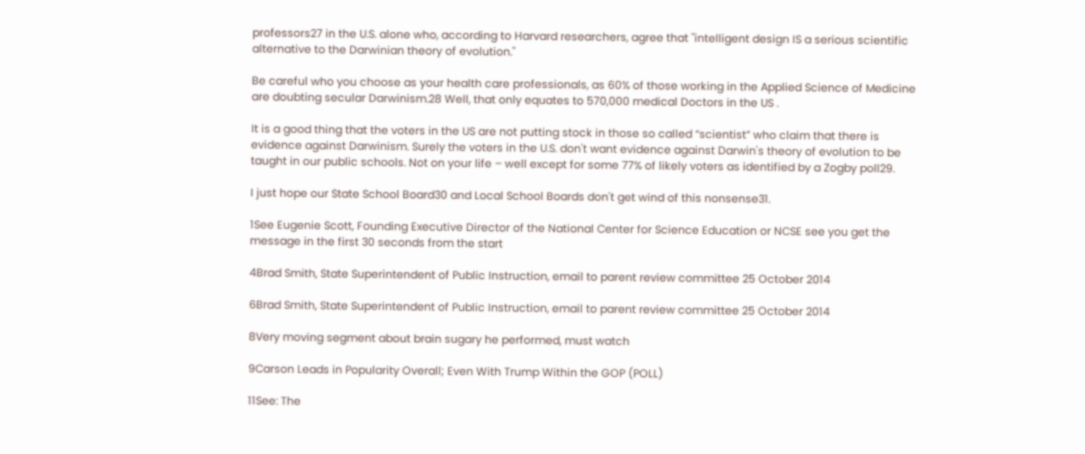professors27 in the U.S. alone who, according to Harvard researchers, agree that "intelligent design IS a serious scientific alternative to the Darwinian theory of evolution."

Be careful who you choose as your health care professionals, as 60% of those working in the Applied Science of Medicine are doubting secular Darwinism.28 Well, that only equates to 570,000 medical Doctors in the US .

It is a good thing that the voters in the US are not putting stock in those so called “scientist” who claim that there is evidence against Darwinism. Surely the voters in the U.S. don't want evidence against Darwin's theory of evolution to be taught in our public schools. Not on your life – well except for some 77% of likely voters as identified by a Zogby poll29.

I just hope our State School Board30 and Local School Boards don't get wind of this nonsense31.

1See Eugenie Scott, Founding Executive Director of the National Center for Science Education or NCSE see you get the message in the first 30 seconds from the start

4Brad Smith, State Superintendent of Public Instruction, email to parent review committee 25 October 2014

6Brad Smith, State Superintendent of Public Instruction, email to parent review committee 25 October 2014

8Very moving segment about brain sugary he performed, must watch

9Carson Leads in Popularity Overall; Even With Trump Within the GOP (POLL)

11See: The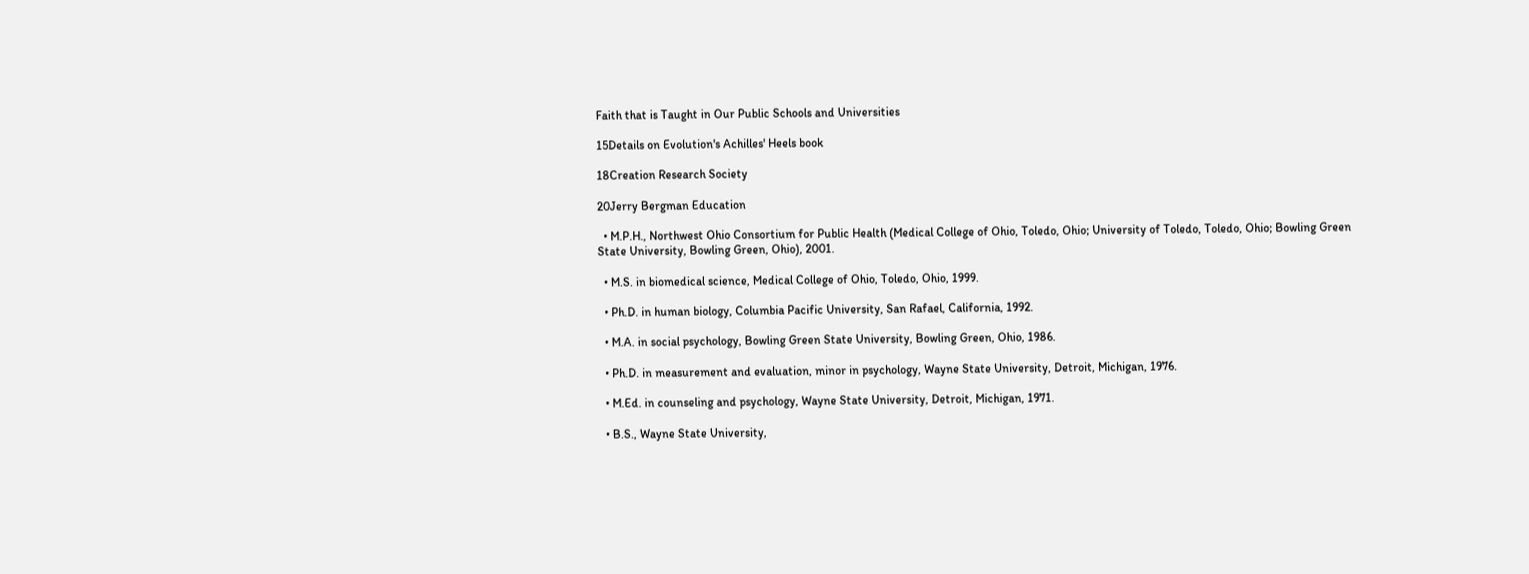Faith that is Taught in Our Public Schools and Universities

15Details on Evolution's Achilles' Heels book

18Creation Research Society

20Jerry Bergman Education

  • M.P.H., Northwest Ohio Consortium for Public Health (Medical College of Ohio, Toledo, Ohio; University of Toledo, Toledo, Ohio; Bowling Green State University, Bowling Green, Ohio), 2001.

  • M.S. in biomedical science, Medical College of Ohio, Toledo, Ohio, 1999.

  • Ph.D. in human biology, Columbia Pacific University, San Rafael, California, 1992.

  • M.A. in social psychology, Bowling Green State University, Bowling Green, Ohio, 1986.

  • Ph.D. in measurement and evaluation, minor in psychology, Wayne State University, Detroit, Michigan, 1976.

  • M.Ed. in counseling and psychology, Wayne State University, Detroit, Michigan, 1971.

  • B.S., Wayne State University,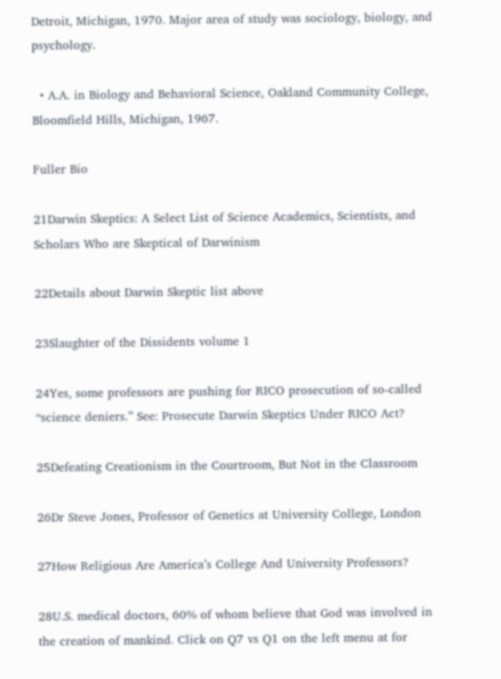Detroit, Michigan, 1970. Major area of study was sociology, biology, and psychology.

  • A.A. in Biology and Behavioral Science, Oakland Community College, Bloomfield Hills, Michigan, 1967.

Fuller Bio

21Darwin Skeptics: A Select List of Science Academics, Scientists, and Scholars Who are Skeptical of Darwinism

22Details about Darwin Skeptic list above

23Slaughter of the Dissidents volume 1

24Yes, some professors are pushing for RICO prosecution of so-called “science deniers.” See: Prosecute Darwin Skeptics Under RICO Act?

25Defeating Creationism in the Courtroom, But Not in the Classroom

26Dr Steve Jones, Professor of Genetics at University College, London

27How Religious Are America’s College And University Professors?

28U.S. medical doctors, 60% of whom believe that God was involved in the creation of mankind. Click on Q7 vs Q1 on the left menu at for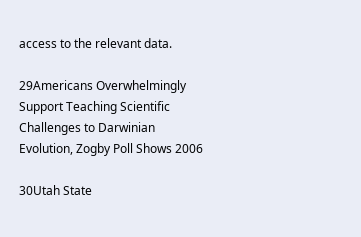access to the relevant data.

29Americans Overwhelmingly Support Teaching Scientific Challenges to Darwinian Evolution, Zogby Poll Shows 2006

30Utah State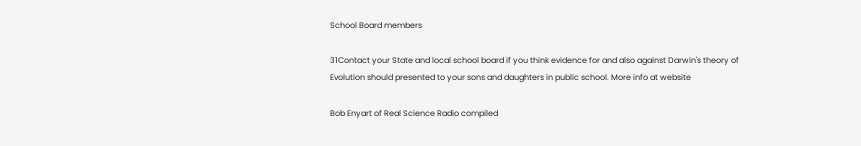School Board members

31Contact your State and local school board if you think evidence for and also against Darwin's theory of Evolution should presented to your sons and daughters in public school. More info at website

Bob Enyart of Real Science Radio compiled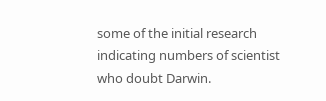some of the initial research indicating numbers of scientist who doubt Darwin.